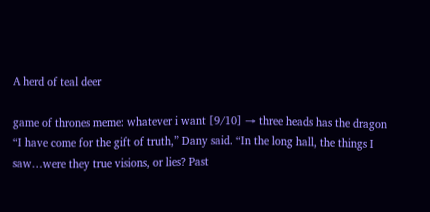A herd of teal deer

game of thrones meme: whatever i want [9/10] → three heads has the dragon
“I have come for the gift of truth,” Dany said. “In the long hall, the things I saw…were they true visions, or lies? Past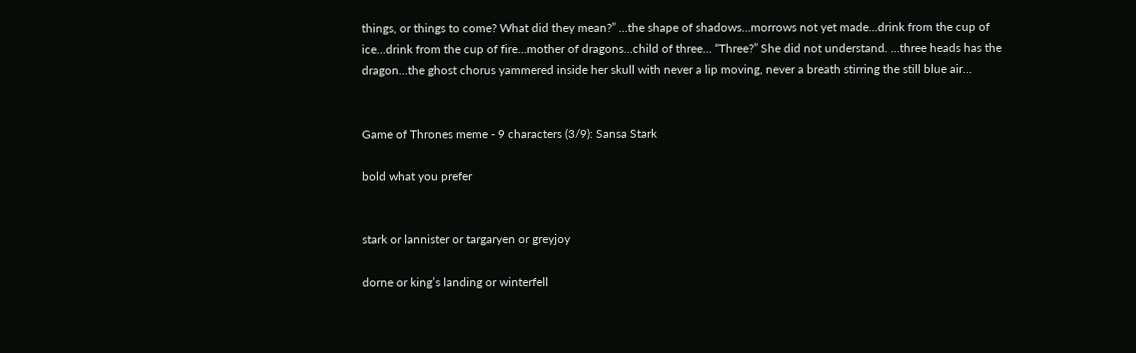things, or things to come? What did they mean?” …the shape of shadows…morrows not yet made…drink from the cup of ice…drink from the cup of fire…mother of dragons…child of three… “Three?” She did not understand. …three heads has the dragon…the ghost chorus yammered inside her skull with never a lip moving, never a breath stirring the still blue air…


Game of Thrones meme - 9 characters (3/9): Sansa Stark

bold what you prefer


stark or lannister or targaryen or greyjoy

dorne or king’s landing or winterfell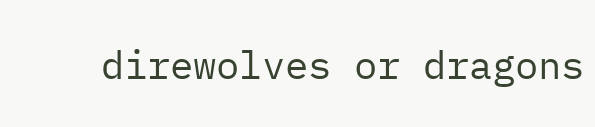direwolves or dragons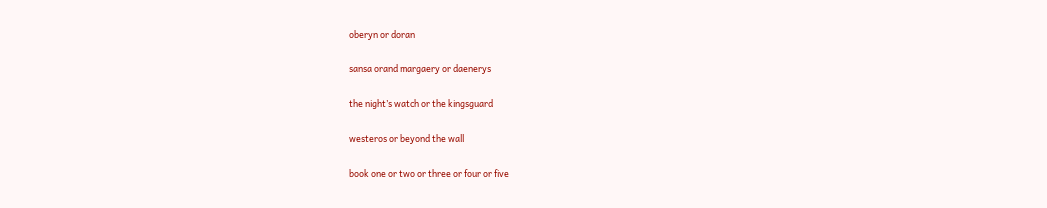oberyn or doran

sansa orand margaery or daenerys

the night’s watch or the kingsguard

westeros or beyond the wall

book one or two or three or four or five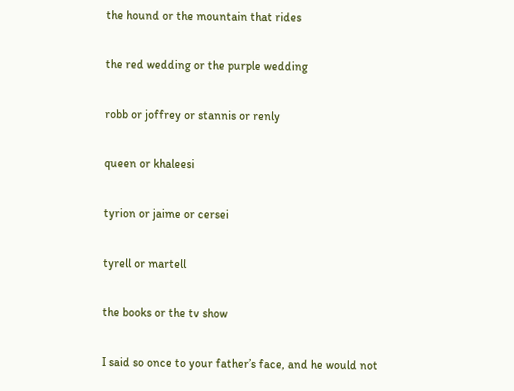the hound or the mountain that rides

the red wedding or the purple wedding

robb or joffrey or stannis or renly

queen or khaleesi

tyrion or jaime or cersei

tyrell or martell

the books or the tv show

I said so once to your father’s face, and he would not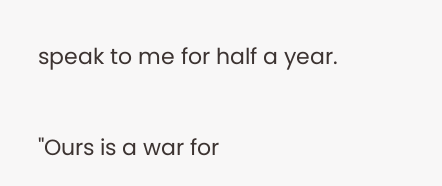speak to me for half a year.


"Ours is a war for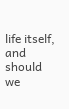life itself, and should we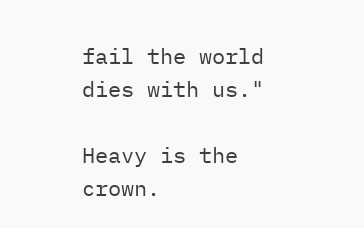fail the world dies with us."

Heavy is the crown.